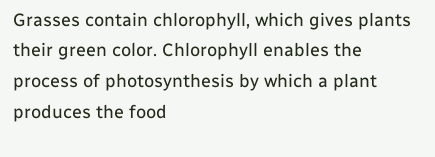Grasses contain chlorophyll, which gives plants their green color. Chlorophyll enables the process of photosynthesis by which a plant produces the food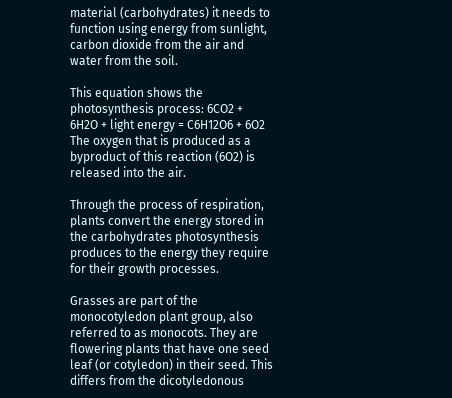material (carbohydrates) it needs to function using energy from sunlight, carbon dioxide from the air and water from the soil.

This equation shows the photosynthesis process: 6CO2 + 6H2O + light energy = C6H12O6 + 6O2 The oxygen that is produced as a byproduct of this reaction (6O2) is released into the air.

Through the process of respiration, plants convert the energy stored in the carbohydrates photosynthesis produces to the energy they require for their growth processes.

Grasses are part of the monocotyledon plant group, also referred to as monocots. They are flowering plants that have one seed leaf (or cotyledon) in their seed. This differs from the dicotyledonous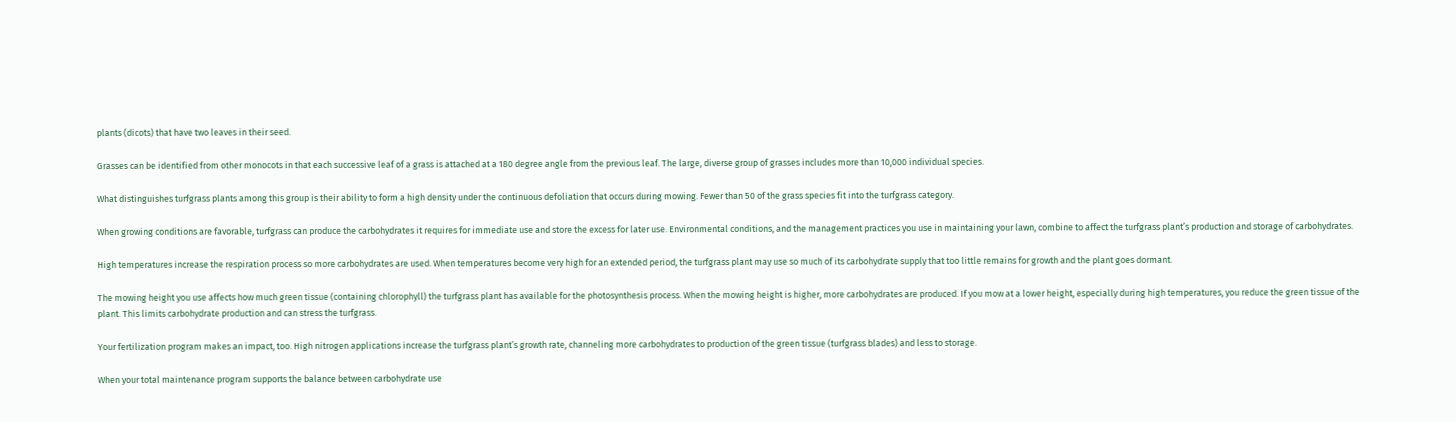plants (dicots) that have two leaves in their seed.

Grasses can be identified from other monocots in that each successive leaf of a grass is attached at a 180 degree angle from the previous leaf. The large, diverse group of grasses includes more than 10,000 individual species.

What distinguishes turfgrass plants among this group is their ability to form a high density under the continuous defoliation that occurs during mowing. Fewer than 50 of the grass species fit into the turfgrass category.

When growing conditions are favorable, turfgrass can produce the carbohydrates it requires for immediate use and store the excess for later use. Environmental conditions, and the management practices you use in maintaining your lawn, combine to affect the turfgrass plant’s production and storage of carbohydrates.

High temperatures increase the respiration process so more carbohydrates are used. When temperatures become very high for an extended period, the turfgrass plant may use so much of its carbohydrate supply that too little remains for growth and the plant goes dormant.

The mowing height you use affects how much green tissue (containing chlorophyll) the turfgrass plant has available for the photosynthesis process. When the mowing height is higher, more carbohydrates are produced. If you mow at a lower height, especially during high temperatures, you reduce the green tissue of the plant. This limits carbohydrate production and can stress the turfgrass.

Your fertilization program makes an impact, too. High nitrogen applications increase the turfgrass plant’s growth rate, channeling more carbohydrates to production of the green tissue (turfgrass blades) and less to storage.

When your total maintenance program supports the balance between carbohydrate use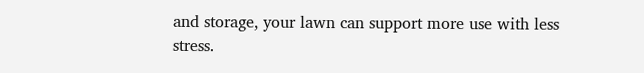and storage, your lawn can support more use with less stress.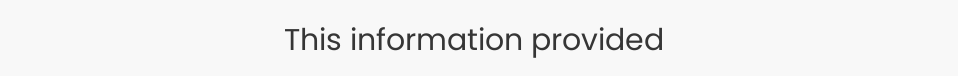This information provided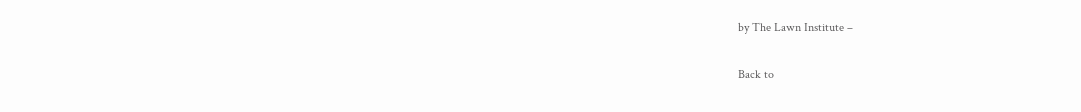by The Lawn Institute –

Back to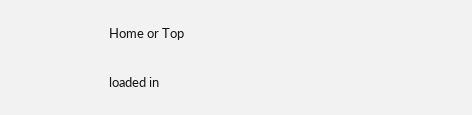Home or Top

loaded in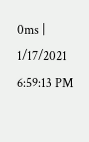0ms | 1/17/2021 6:59:13 PM